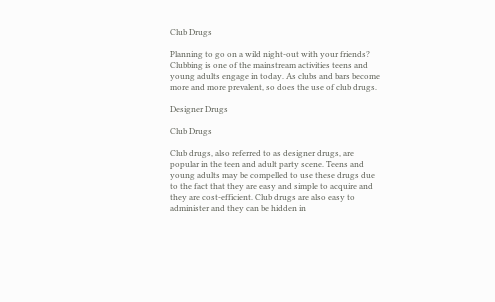Club Drugs

Planning to go on a wild night-out with your friends? Clubbing is one of the mainstream activities teens and young adults engage in today. As clubs and bars become more and more prevalent, so does the use of club drugs.

Designer Drugs

Club Drugs

Club drugs, also referred to as designer drugs, are popular in the teen and adult party scene. Teens and young adults may be compelled to use these drugs due to the fact that they are easy and simple to acquire and they are cost-efficient. Club drugs are also easy to administer and they can be hidden in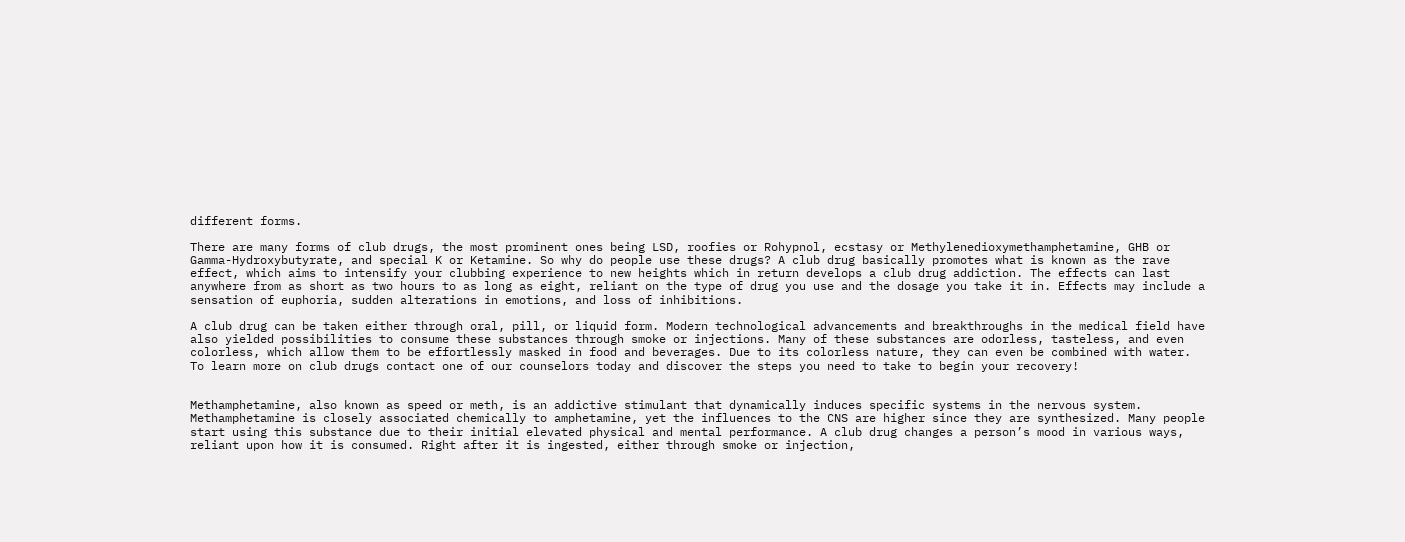different forms.

There are many forms of club drugs, the most prominent ones being LSD, roofies or Rohypnol, ecstasy or Methylenedioxymethamphetamine, GHB or Gamma-Hydroxybutyrate, and special K or Ketamine. So why do people use these drugs? A club drug basically promotes what is known as the rave effect, which aims to intensify your clubbing experience to new heights which in return develops a club drug addiction. The effects can last anywhere from as short as two hours to as long as eight, reliant on the type of drug you use and the dosage you take it in. Effects may include a sensation of euphoria, sudden alterations in emotions, and loss of inhibitions.

A club drug can be taken either through oral, pill, or liquid form. Modern technological advancements and breakthroughs in the medical field have also yielded possibilities to consume these substances through smoke or injections. Many of these substances are odorless, tasteless, and even colorless, which allow them to be effortlessly masked in food and beverages. Due to its colorless nature, they can even be combined with water. To learn more on club drugs contact one of our counselors today and discover the steps you need to take to begin your recovery!


Methamphetamine, also known as speed or meth, is an addictive stimulant that dynamically induces specific systems in the nervous system. Methamphetamine is closely associated chemically to amphetamine, yet the influences to the CNS are higher since they are synthesized. Many people start using this substance due to their initial elevated physical and mental performance. A club drug changes a person’s mood in various ways, reliant upon how it is consumed. Right after it is ingested, either through smoke or injection,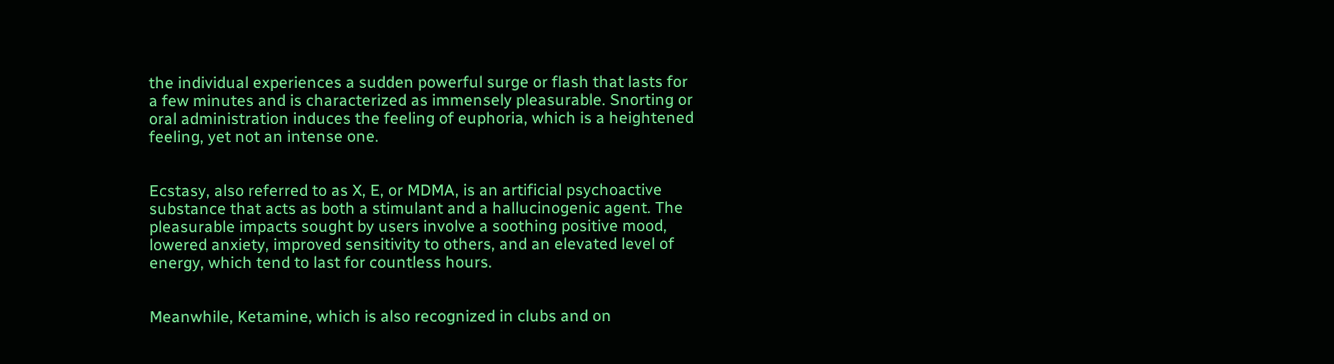the individual experiences a sudden powerful surge or flash that lasts for a few minutes and is characterized as immensely pleasurable. Snorting or oral administration induces the feeling of euphoria, which is a heightened feeling, yet not an intense one.


Ecstasy, also referred to as X, E, or MDMA, is an artificial psychoactive substance that acts as both a stimulant and a hallucinogenic agent. The pleasurable impacts sought by users involve a soothing positive mood, lowered anxiety, improved sensitivity to others, and an elevated level of energy, which tend to last for countless hours.


Meanwhile, Ketamine, which is also recognized in clubs and on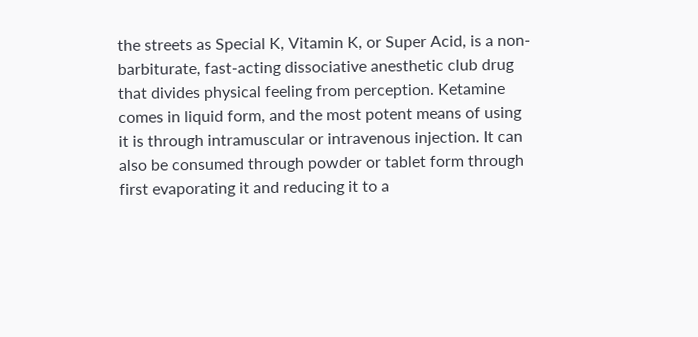the streets as Special K, Vitamin K, or Super Acid, is a non-barbiturate, fast-acting dissociative anesthetic club drug that divides physical feeling from perception. Ketamine comes in liquid form, and the most potent means of using it is through intramuscular or intravenous injection. It can also be consumed through powder or tablet form through first evaporating it and reducing it to a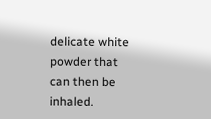delicate white powder that can then be inhaled.